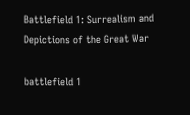Battlefield 1: Surrealism and Depictions of the Great War

battlefield 1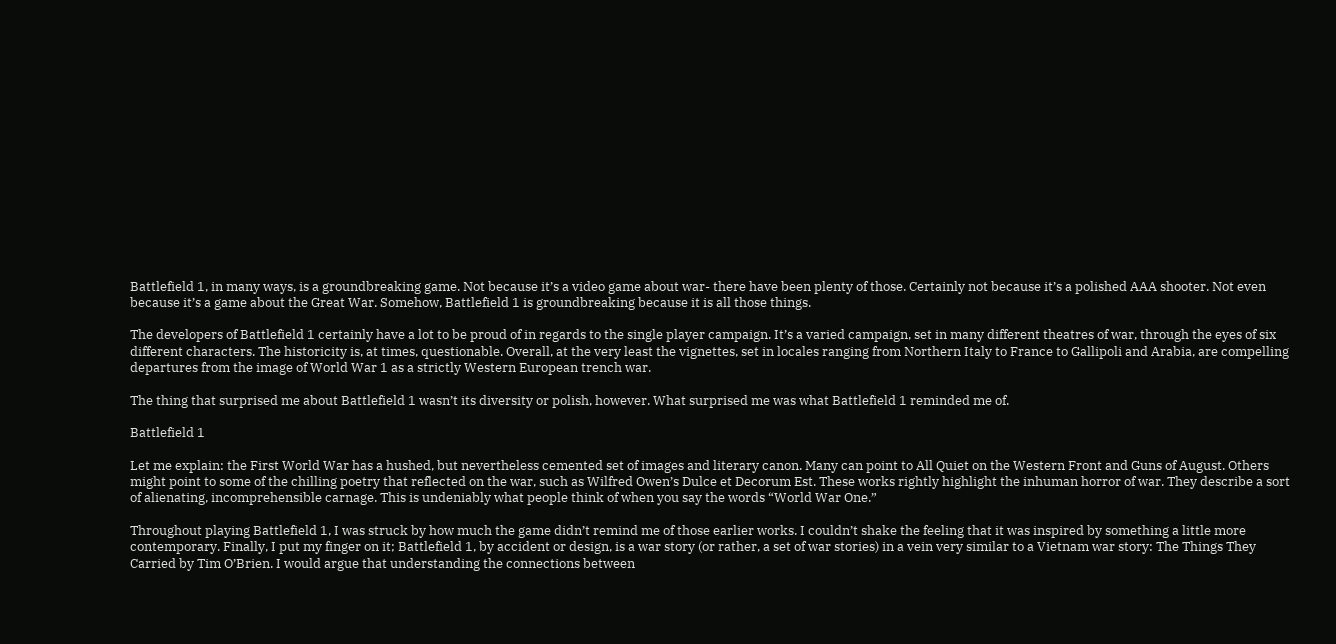Battlefield 1, in many ways, is a groundbreaking game. Not because it’s a video game about war- there have been plenty of those. Certainly not because it’s a polished AAA shooter. Not even because it’s a game about the Great War. Somehow, Battlefield 1 is groundbreaking because it is all those things.

The developers of Battlefield 1 certainly have a lot to be proud of in regards to the single player campaign. It’s a varied campaign, set in many different theatres of war, through the eyes of six different characters. The historicity is, at times, questionable. Overall, at the very least the vignettes, set in locales ranging from Northern Italy to France to Gallipoli and Arabia, are compelling departures from the image of World War 1 as a strictly Western European trench war.

The thing that surprised me about Battlefield 1 wasn’t its diversity or polish, however. What surprised me was what Battlefield 1 reminded me of.

Battlefield 1

Let me explain: the First World War has a hushed, but nevertheless cemented set of images and literary canon. Many can point to All Quiet on the Western Front and Guns of August. Others might point to some of the chilling poetry that reflected on the war, such as Wilfred Owen’s Dulce et Decorum Est. These works rightly highlight the inhuman horror of war. They describe a sort of alienating, incomprehensible carnage. This is undeniably what people think of when you say the words “World War One.”

Throughout playing Battlefield 1, I was struck by how much the game didn’t remind me of those earlier works. I couldn’t shake the feeling that it was inspired by something a little more contemporary. Finally, I put my finger on it; Battlefield 1, by accident or design, is a war story (or rather, a set of war stories) in a vein very similar to a Vietnam war story: The Things They Carried by Tim O’Brien. I would argue that understanding the connections between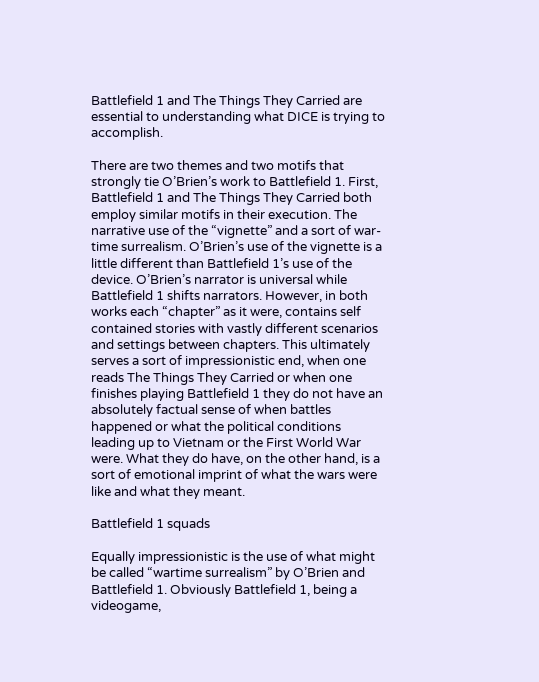Battlefield 1 and The Things They Carried are essential to understanding what DICE is trying to accomplish.

There are two themes and two motifs that strongly tie O’Brien’s work to Battlefield 1. First, Battlefield 1 and The Things They Carried both employ similar motifs in their execution. The narrative use of the “vignette” and a sort of war-time surrealism. O’Brien’s use of the vignette is a little different than Battlefield 1’s use of the device. O’Brien’s narrator is universal while Battlefield 1 shifts narrators. However, in both works each “chapter” as it were, contains self contained stories with vastly different scenarios and settings between chapters. This ultimately serves a sort of impressionistic end, when one reads The Things They Carried or when one finishes playing Battlefield 1 they do not have an absolutely factual sense of when battles happened or what the political conditions leading up to Vietnam or the First World War were. What they do have, on the other hand, is a sort of emotional imprint of what the wars were like and what they meant.

Battlefield 1 squads

Equally impressionistic is the use of what might be called “wartime surrealism” by O’Brien and Battlefield 1. Obviously Battlefield 1, being a videogame,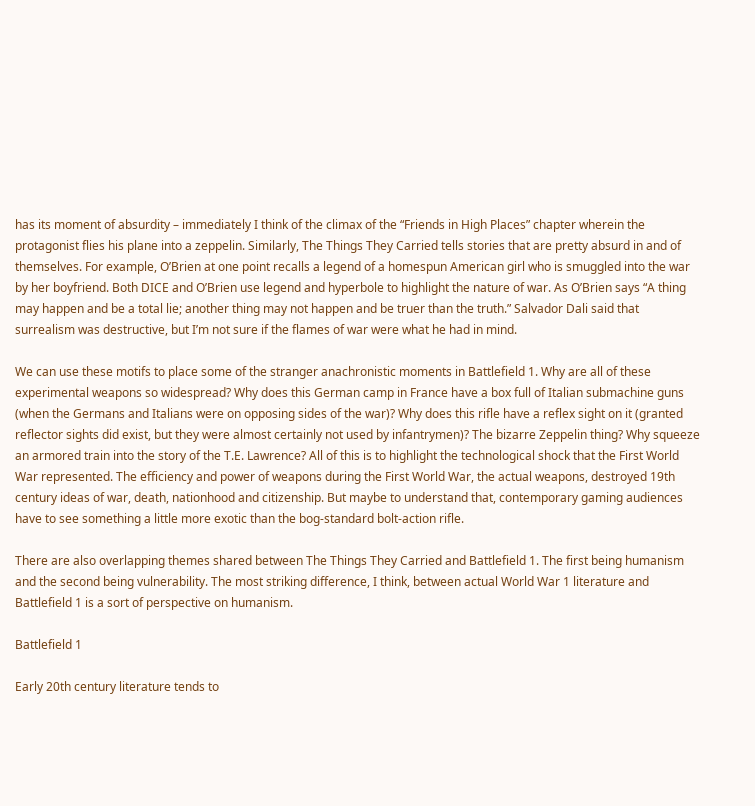has its moment of absurdity – immediately I think of the climax of the “Friends in High Places” chapter wherein the protagonist flies his plane into a zeppelin. Similarly, The Things They Carried tells stories that are pretty absurd in and of themselves. For example, O’Brien at one point recalls a legend of a homespun American girl who is smuggled into the war by her boyfriend. Both DICE and O’Brien use legend and hyperbole to highlight the nature of war. As O’Brien says “A thing may happen and be a total lie; another thing may not happen and be truer than the truth.” Salvador Dali said that surrealism was destructive, but I’m not sure if the flames of war were what he had in mind.

We can use these motifs to place some of the stranger anachronistic moments in Battlefield 1. Why are all of these experimental weapons so widespread? Why does this German camp in France have a box full of Italian submachine guns (when the Germans and Italians were on opposing sides of the war)? Why does this rifle have a reflex sight on it (granted reflector sights did exist, but they were almost certainly not used by infantrymen)? The bizarre Zeppelin thing? Why squeeze an armored train into the story of the T.E. Lawrence? All of this is to highlight the technological shock that the First World War represented. The efficiency and power of weapons during the First World War, the actual weapons, destroyed 19th century ideas of war, death, nationhood and citizenship. But maybe to understand that, contemporary gaming audiences have to see something a little more exotic than the bog-standard bolt-action rifle.

There are also overlapping themes shared between The Things They Carried and Battlefield 1. The first being humanism and the second being vulnerability. The most striking difference, I think, between actual World War 1 literature and Battlefield 1 is a sort of perspective on humanism.

Battlefield 1

Early 20th century literature tends to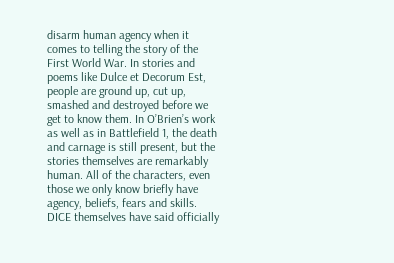disarm human agency when it comes to telling the story of the First World War. In stories and poems like Dulce et Decorum Est, people are ground up, cut up, smashed and destroyed before we get to know them. In O’Brien’s work as well as in Battlefield 1, the death and carnage is still present, but the stories themselves are remarkably human. All of the characters, even those we only know briefly have agency, beliefs, fears and skills. DICE themselves have said officially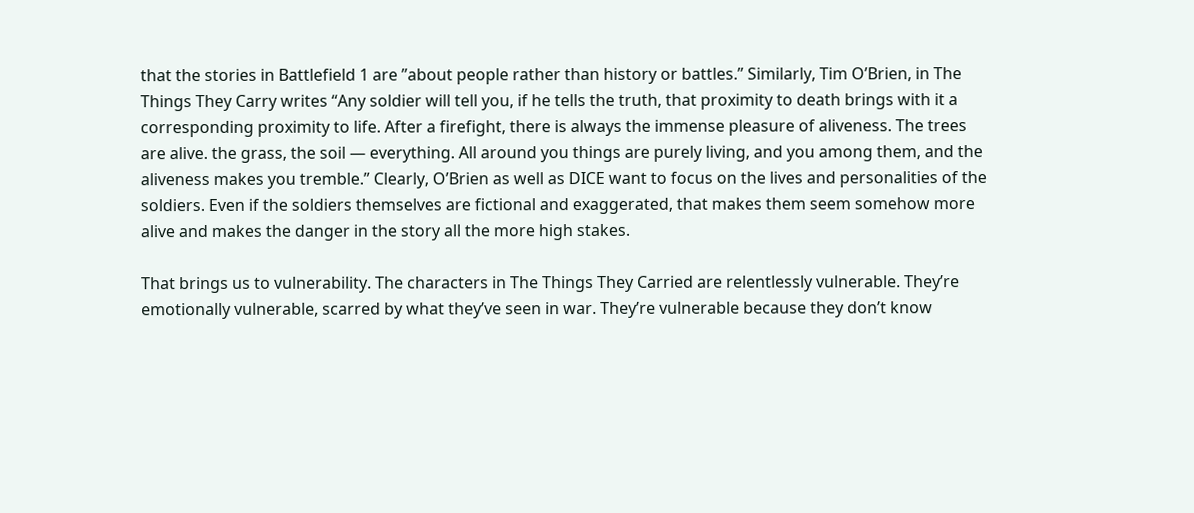that the stories in Battlefield 1 are ”about people rather than history or battles.” Similarly, Tim O’Brien, in The Things They Carry writes “Any soldier will tell you, if he tells the truth, that proximity to death brings with it a corresponding proximity to life. After a firefight, there is always the immense pleasure of aliveness. The trees are alive. the grass, the soil — everything. All around you things are purely living, and you among them, and the aliveness makes you tremble.” Clearly, O’Brien as well as DICE want to focus on the lives and personalities of the soldiers. Even if the soldiers themselves are fictional and exaggerated, that makes them seem somehow more alive and makes the danger in the story all the more high stakes.

That brings us to vulnerability. The characters in The Things They Carried are relentlessly vulnerable. They’re emotionally vulnerable, scarred by what they’ve seen in war. They’re vulnerable because they don’t know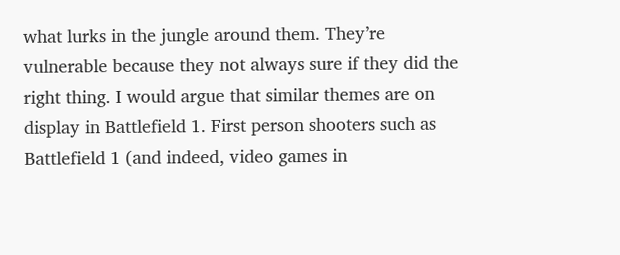what lurks in the jungle around them. They’re vulnerable because they not always sure if they did the right thing. I would argue that similar themes are on display in Battlefield 1. First person shooters such as Battlefield 1 (and indeed, video games in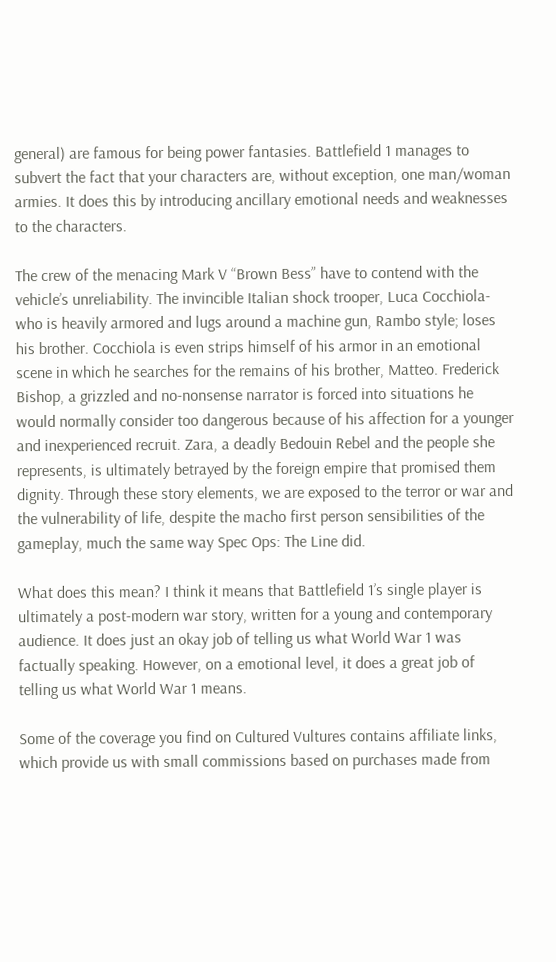general) are famous for being power fantasies. Battlefield 1 manages to subvert the fact that your characters are, without exception, one man/woman armies. It does this by introducing ancillary emotional needs and weaknesses to the characters.

The crew of the menacing Mark V “Brown Bess” have to contend with the vehicle’s unreliability. The invincible Italian shock trooper, Luca Cocchiola- who is heavily armored and lugs around a machine gun, Rambo style; loses his brother. Cocchiola is even strips himself of his armor in an emotional scene in which he searches for the remains of his brother, Matteo. Frederick Bishop, a grizzled and no-nonsense narrator is forced into situations he would normally consider too dangerous because of his affection for a younger and inexperienced recruit. Zara, a deadly Bedouin Rebel and the people she represents, is ultimately betrayed by the foreign empire that promised them dignity. Through these story elements, we are exposed to the terror or war and the vulnerability of life, despite the macho first person sensibilities of the gameplay, much the same way Spec Ops: The Line did.

What does this mean? I think it means that Battlefield 1’s single player is ultimately a post-modern war story, written for a young and contemporary audience. It does just an okay job of telling us what World War 1 was factually speaking. However, on a emotional level, it does a great job of telling us what World War 1 means.

Some of the coverage you find on Cultured Vultures contains affiliate links, which provide us with small commissions based on purchases made from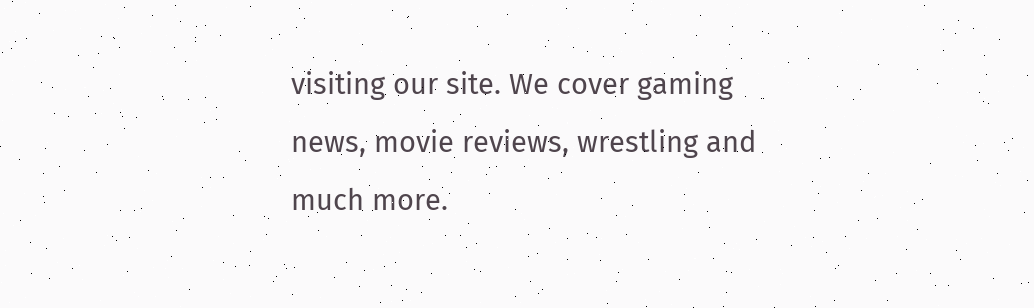visiting our site. We cover gaming news, movie reviews, wrestling and much more.